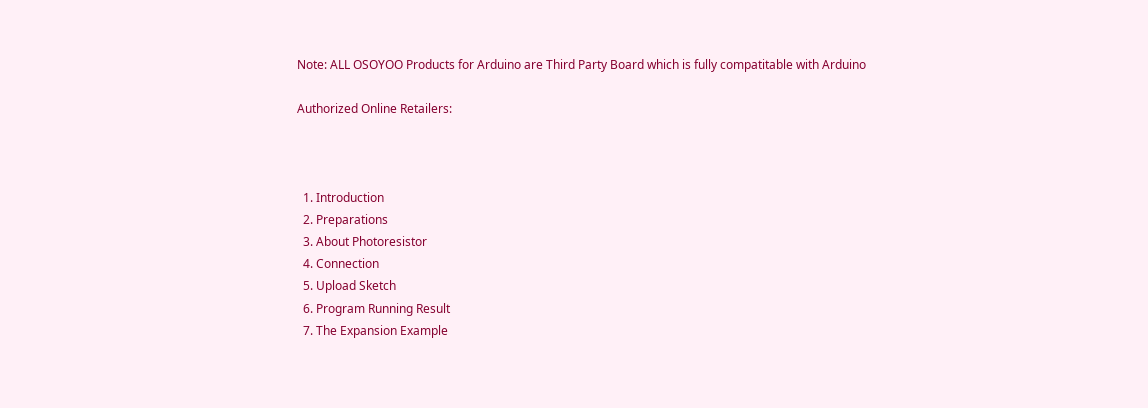Note: ALL OSOYOO Products for Arduino are Third Party Board which is fully compatitable with Arduino

Authorized Online Retailers:



  1. Introduction
  2. Preparations
  3. About Photoresistor
  4. Connection
  5. Upload Sketch
  6. Program Running Result
  7. The Expansion Example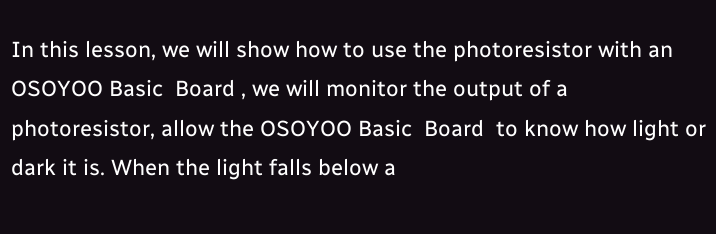In this lesson, we will show how to use the photoresistor with an OSOYOO Basic  Board , we will monitor the output of a photoresistor, allow the OSOYOO Basic  Board  to know how light or dark it is. When the light falls below a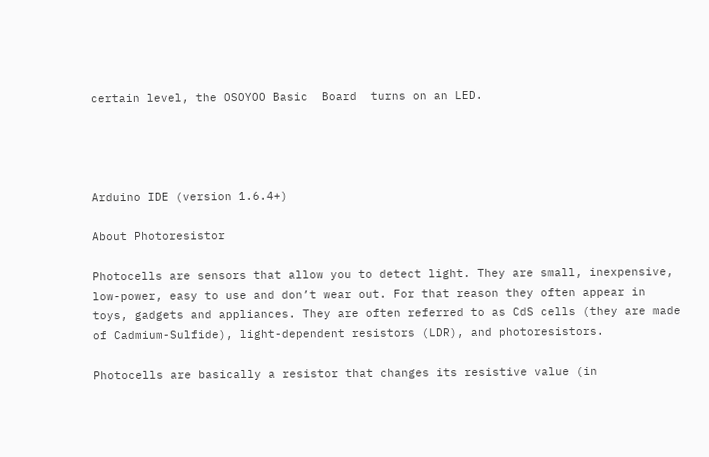certain level, the OSOYOO Basic  Board  turns on an LED.




Arduino IDE (version 1.6.4+)

About Photoresistor

Photocells are sensors that allow you to detect light. They are small, inexpensive, low-power, easy to use and don’t wear out. For that reason they often appear in toys, gadgets and appliances. They are often referred to as CdS cells (they are made of Cadmium-Sulfide), light-dependent resistors (LDR), and photoresistors.

Photocells are basically a resistor that changes its resistive value (in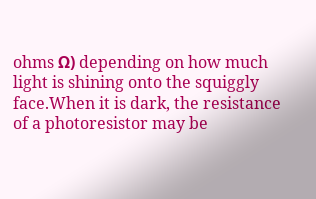ohms Ω) depending on how much light is shining onto the squiggly face.When it is dark, the resistance of a photoresistor may be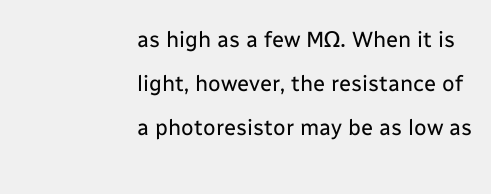as high as a few MΩ. When it is light, however, the resistance of a photoresistor may be as low as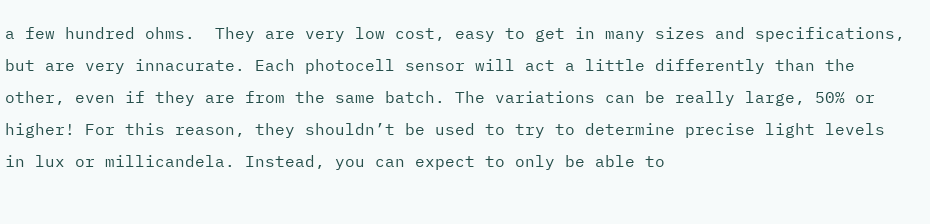a few hundred ohms.  They are very low cost, easy to get in many sizes and specifications, but are very innacurate. Each photocell sensor will act a little differently than the other, even if they are from the same batch. The variations can be really large, 50% or higher! For this reason, they shouldn’t be used to try to determine precise light levels in lux or millicandela. Instead, you can expect to only be able to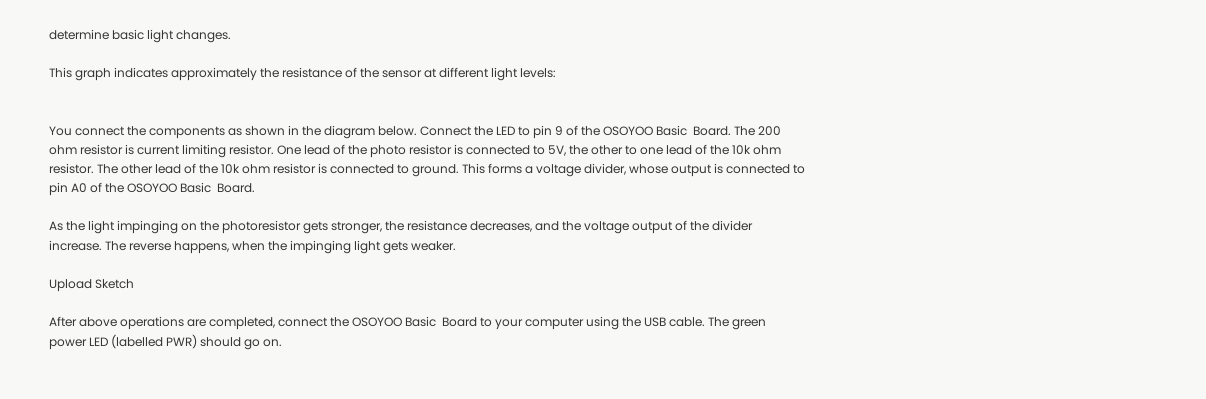determine basic light changes.

This graph indicates approximately the resistance of the sensor at different light levels:


You connect the components as shown in the diagram below. Connect the LED to pin 9 of the OSOYOO Basic  Board. The 200 ohm resistor is current limiting resistor. One lead of the photo resistor is connected to 5V, the other to one lead of the 10k ohm resistor. The other lead of the 10k ohm resistor is connected to ground. This forms a voltage divider, whose output is connected to pin A0 of the OSOYOO Basic  Board.

As the light impinging on the photoresistor gets stronger, the resistance decreases, and the voltage output of the divider increase. The reverse happens, when the impinging light gets weaker.

Upload Sketch

After above operations are completed, connect the OSOYOO Basic  Board to your computer using the USB cable. The green power LED (labelled PWR) should go on.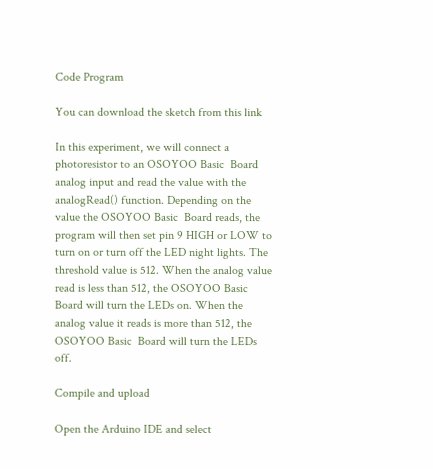Code Program

You can download the sketch from this link

In this experiment, we will connect a photoresistor to an OSOYOO Basic  Board analog input and read the value with the analogRead() function. Depending on the value the OSOYOO Basic  Board reads, the program will then set pin 9 HIGH or LOW to turn on or turn off the LED night lights. The threshold value is 512. When the analog value read is less than 512, the OSOYOO Basic  Board will turn the LEDs on. When the analog value it reads is more than 512, the OSOYOO Basic  Board will turn the LEDs off.

Compile and upload

Open the Arduino IDE and select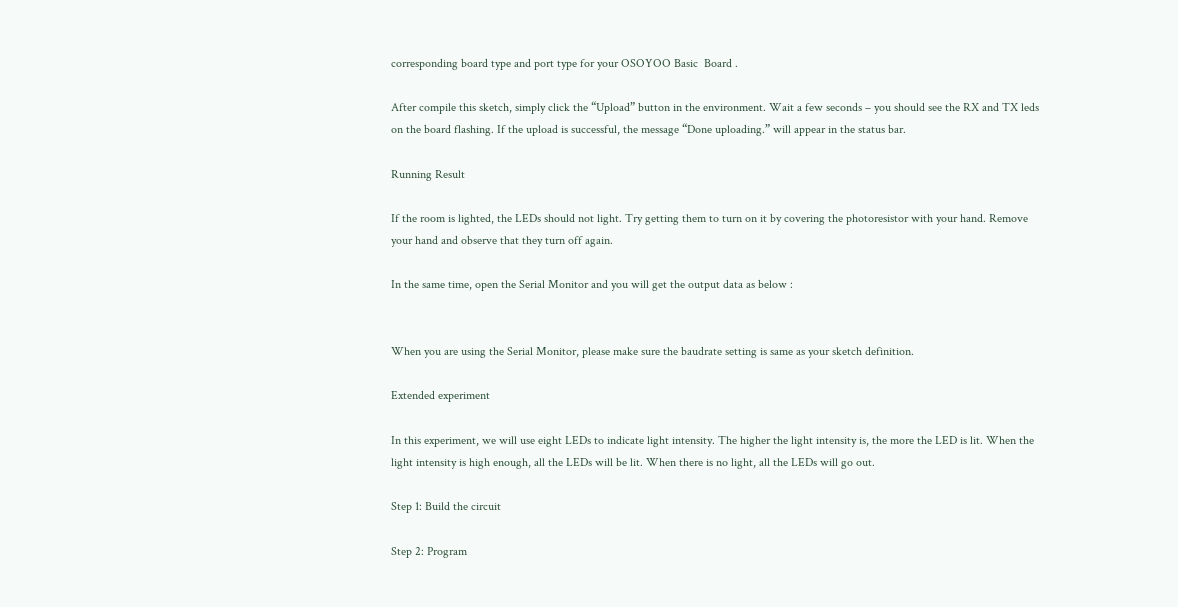corresponding board type and port type for your OSOYOO Basic  Board .

After compile this sketch, simply click the “Upload” button in the environment. Wait a few seconds – you should see the RX and TX leds on the board flashing. If the upload is successful, the message “Done uploading.” will appear in the status bar.

Running Result

If the room is lighted, the LEDs should not light. Try getting them to turn on it by covering the photoresistor with your hand. Remove your hand and observe that they turn off again.

In the same time, open the Serial Monitor and you will get the output data as below :


When you are using the Serial Monitor, please make sure the baudrate setting is same as your sketch definition.

Extended experiment

In this experiment, we will use eight LEDs to indicate light intensity. The higher the light intensity is, the more the LED is lit. When the light intensity is high enough, all the LEDs will be lit. When there is no light, all the LEDs will go out.

Step 1: Build the circuit

Step 2: Program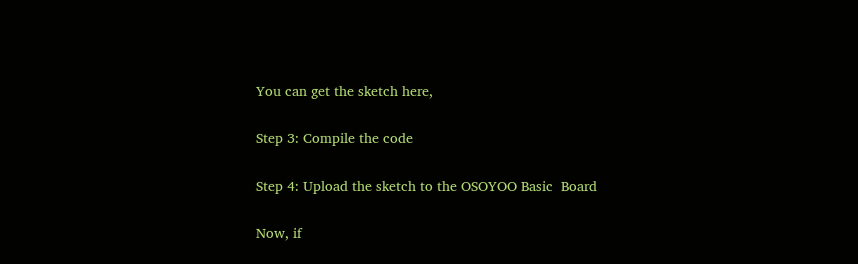You can get the sketch here,

Step 3: Compile the code

Step 4: Upload the sketch to the OSOYOO Basic  Board

Now, if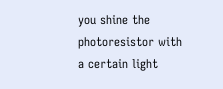you shine the photoresistor with a certain light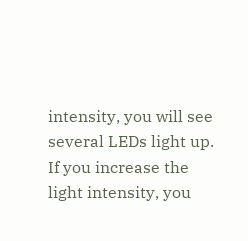intensity, you will see several LEDs light up. If you increase the light intensity, you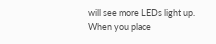will see more LEDs light up. When you place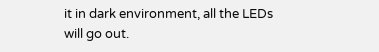it in dark environment, all the LEDs will go out.